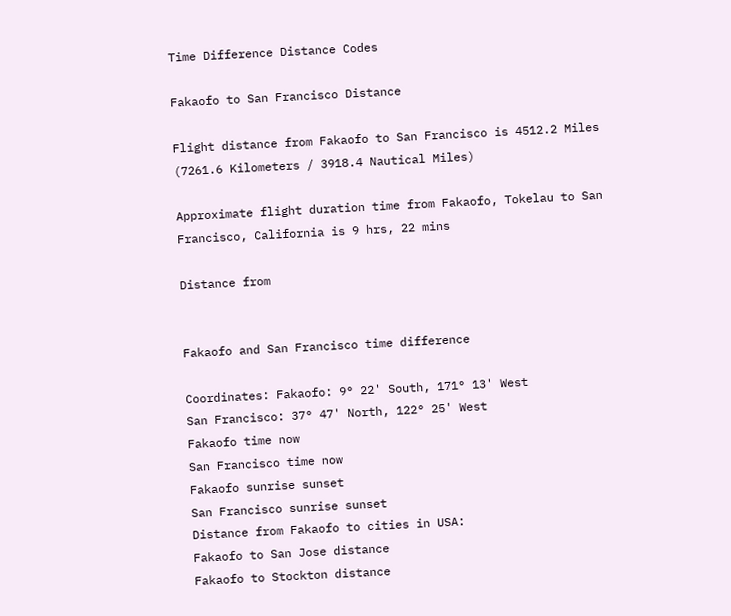Time Difference Distance Codes

Fakaofo to San Francisco Distance

Flight distance from Fakaofo to San Francisco is 4512.2 Miles
(7261.6 Kilometers / 3918.4 Nautical Miles)

Approximate flight duration time from Fakaofo, Tokelau to San Francisco, California is 9 hrs, 22 mins

Distance from


Fakaofo and San Francisco time difference

Coordinates: Fakaofo: 9° 22' South, 171° 13' West
San Francisco: 37° 47' North, 122° 25' West
Fakaofo time now
San Francisco time now
Fakaofo sunrise sunset
San Francisco sunrise sunset
Distance from Fakaofo to cities in USA:
Fakaofo to San Jose distance
Fakaofo to Stockton distance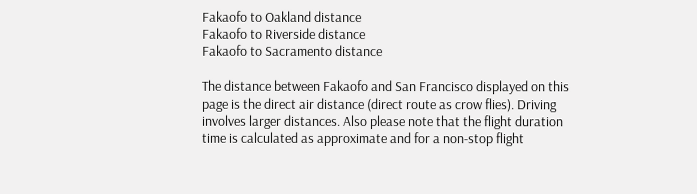Fakaofo to Oakland distance
Fakaofo to Riverside distance
Fakaofo to Sacramento distance

The distance between Fakaofo and San Francisco displayed on this page is the direct air distance (direct route as crow flies). Driving involves larger distances. Also please note that the flight duration time is calculated as approximate and for a non-stop flight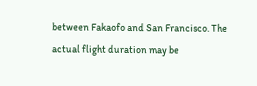between Fakaofo and San Francisco. The actual flight duration may be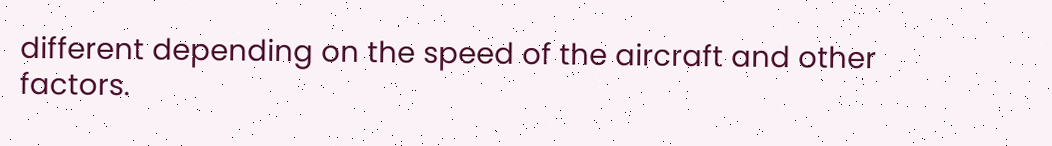different depending on the speed of the aircraft and other factors.